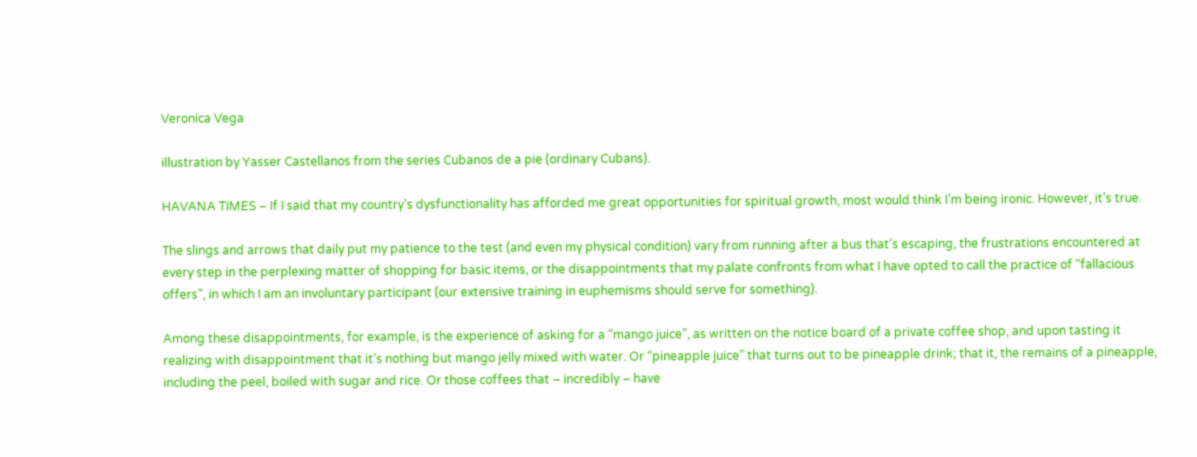Veronica Vega

illustration by Yasser Castellanos from the series Cubanos de a pie (ordinary Cubans).

HAVANA TIMES – If I said that my country’s dysfunctionality has afforded me great opportunities for spiritual growth, most would think I’m being ironic. However, it’s true.

The slings and arrows that daily put my patience to the test (and even my physical condition) vary from running after a bus that’s escaping, the frustrations encountered at every step in the perplexing matter of shopping for basic items, or the disappointments that my palate confronts from what I have opted to call the practice of “fallacious offers”, in which I am an involuntary participant (our extensive training in euphemisms should serve for something).

Among these disappointments, for example, is the experience of asking for a “mango juice”, as written on the notice board of a private coffee shop, and upon tasting it realizing with disappointment that it’s nothing but mango jelly mixed with water. Or “pineapple juice” that turns out to be pineapple drink; that it, the remains of a pineapple, including the peel, boiled with sugar and rice. Or those coffees that – incredibly – have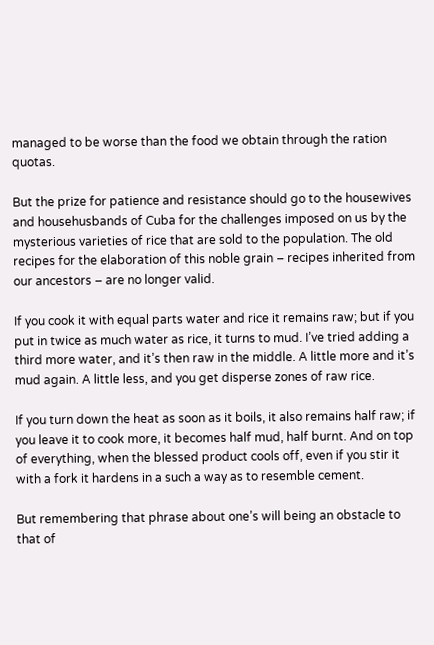managed to be worse than the food we obtain through the ration quotas.

But the prize for patience and resistance should go to the housewives and househusbands of Cuba for the challenges imposed on us by the mysterious varieties of rice that are sold to the population. The old recipes for the elaboration of this noble grain – recipes inherited from our ancestors – are no longer valid.

If you cook it with equal parts water and rice it remains raw; but if you put in twice as much water as rice, it turns to mud. I’ve tried adding a third more water, and it’s then raw in the middle. A little more and it’s mud again. A little less, and you get disperse zones of raw rice.

If you turn down the heat as soon as it boils, it also remains half raw; if you leave it to cook more, it becomes half mud, half burnt. And on top of everything, when the blessed product cools off, even if you stir it with a fork it hardens in a such a way as to resemble cement.

But remembering that phrase about one’s will being an obstacle to that of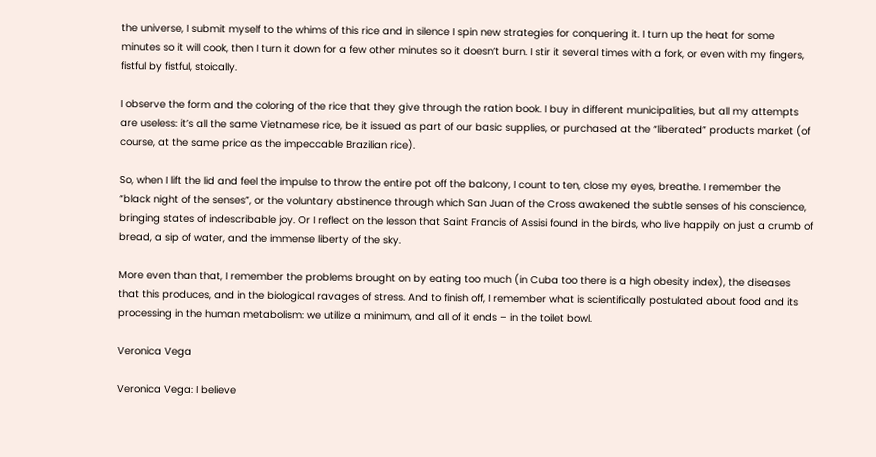the universe, I submit myself to the whims of this rice and in silence I spin new strategies for conquering it. I turn up the heat for some minutes so it will cook, then I turn it down for a few other minutes so it doesn’t burn. I stir it several times with a fork, or even with my fingers, fistful by fistful, stoically.

I observe the form and the coloring of the rice that they give through the ration book. I buy in different municipalities, but all my attempts are useless: it’s all the same Vietnamese rice, be it issued as part of our basic supplies, or purchased at the “liberated” products market (of course, at the same price as the impeccable Brazilian rice).

So, when I lift the lid and feel the impulse to throw the entire pot off the balcony, I count to ten, close my eyes, breathe. I remember the “black night of the senses”, or the voluntary abstinence through which San Juan of the Cross awakened the subtle senses of his conscience, bringing states of indescribable joy. Or I reflect on the lesson that Saint Francis of Assisi found in the birds, who live happily on just a crumb of bread, a sip of water, and the immense liberty of the sky.

More even than that, I remember the problems brought on by eating too much (in Cuba too there is a high obesity index), the diseases that this produces, and in the biological ravages of stress. And to finish off, I remember what is scientifically postulated about food and its processing in the human metabolism: we utilize a minimum, and all of it ends – in the toilet bowl.

Veronica Vega

Veronica Vega: I believe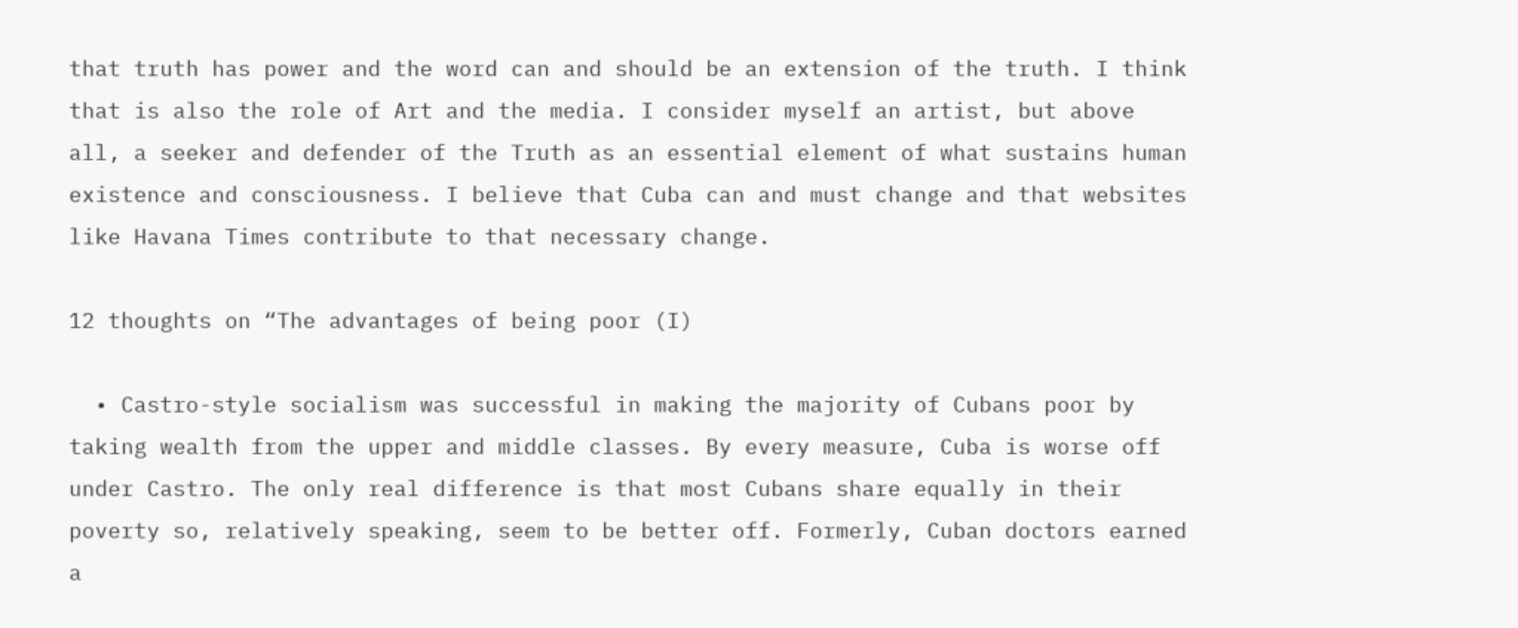that truth has power and the word can and should be an extension of the truth. I think that is also the role of Art and the media. I consider myself an artist, but above all, a seeker and defender of the Truth as an essential element of what sustains human existence and consciousness. I believe that Cuba can and must change and that websites like Havana Times contribute to that necessary change.

12 thoughts on “The advantages of being poor (I)

  • Castro-style socialism was successful in making the majority of Cubans poor by taking wealth from the upper and middle classes. By every measure, Cuba is worse off under Castro. The only real difference is that most Cubans share equally in their poverty so, relatively speaking, seem to be better off. Formerly, Cuban doctors earned a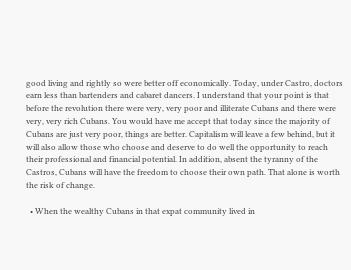good living and rightly so were better off economically. Today, under Castro, doctors earn less than bartenders and cabaret dancers. I understand that your point is that before the revolution there were very, very poor and illiterate Cubans and there were very, very rich Cubans. You would have me accept that today since the majority of Cubans are just very poor, things are better. Capitalism will leave a few behind, but it will also allow those who choose and deserve to do well the opportunity to reach their professional and financial potential. In addition, absent the tyranny of the Castros, Cubans will have the freedom to choose their own path. That alone is worth the risk of change.

  • When the wealthy Cubans in that expat community lived in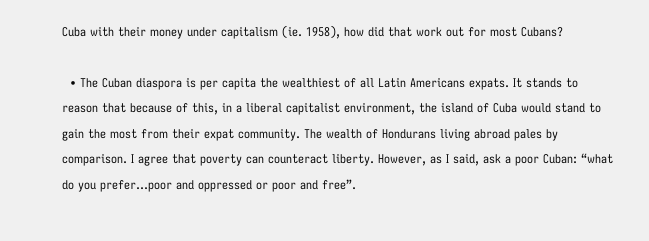Cuba with their money under capitalism (ie. 1958), how did that work out for most Cubans?

  • The Cuban diaspora is per capita the wealthiest of all Latin Americans expats. It stands to reason that because of this, in a liberal capitalist environment, the island of Cuba would stand to gain the most from their expat community. The wealth of Hondurans living abroad pales by comparison. I agree that poverty can counteract liberty. However, as I said, ask a poor Cuban: “what do you prefer…poor and oppressed or poor and free”.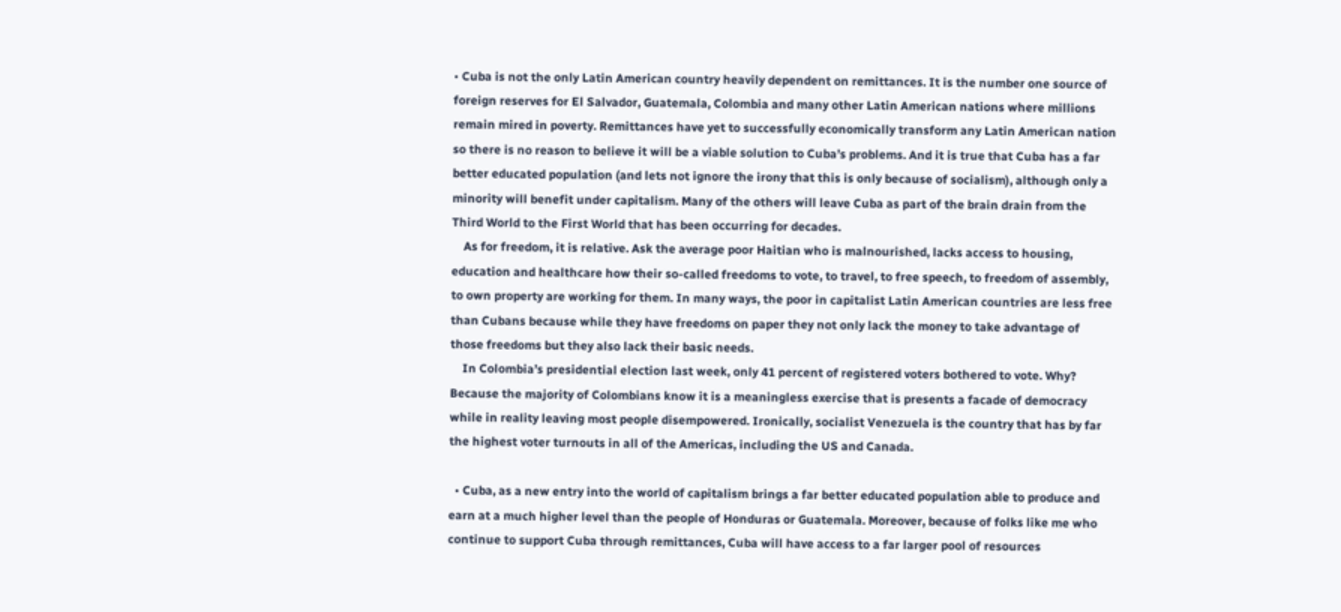• Cuba is not the only Latin American country heavily dependent on remittances. It is the number one source of foreign reserves for El Salvador, Guatemala, Colombia and many other Latin American nations where millions remain mired in poverty. Remittances have yet to successfully economically transform any Latin American nation so there is no reason to believe it will be a viable solution to Cuba’s problems. And it is true that Cuba has a far better educated population (and lets not ignore the irony that this is only because of socialism), although only a minority will benefit under capitalism. Many of the others will leave Cuba as part of the brain drain from the Third World to the First World that has been occurring for decades.
    As for freedom, it is relative. Ask the average poor Haitian who is malnourished, lacks access to housing, education and healthcare how their so-called freedoms to vote, to travel, to free speech, to freedom of assembly, to own property are working for them. In many ways, the poor in capitalist Latin American countries are less free than Cubans because while they have freedoms on paper they not only lack the money to take advantage of those freedoms but they also lack their basic needs.
    In Colombia’s presidential election last week, only 41 percent of registered voters bothered to vote. Why? Because the majority of Colombians know it is a meaningless exercise that is presents a facade of democracy while in reality leaving most people disempowered. Ironically, socialist Venezuela is the country that has by far the highest voter turnouts in all of the Americas, including the US and Canada.

  • Cuba, as a new entry into the world of capitalism brings a far better educated population able to produce and earn at a much higher level than the people of Honduras or Guatemala. Moreover, because of folks like me who continue to support Cuba through remittances, Cuba will have access to a far larger pool of resources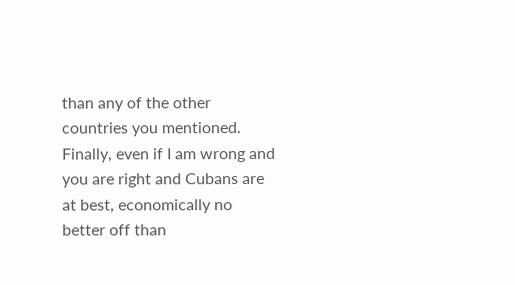than any of the other countries you mentioned. Finally, even if I am wrong and you are right and Cubans are at best, economically no better off than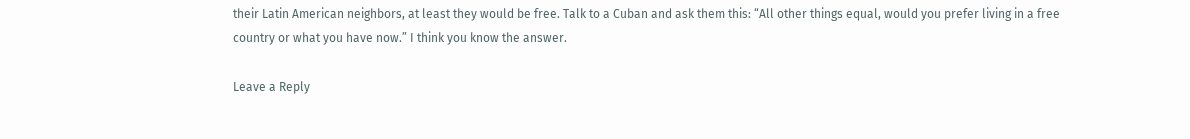their Latin American neighbors, at least they would be free. Talk to a Cuban and ask them this: “All other things equal, would you prefer living in a free country or what you have now.” I think you know the answer.

Leave a Reply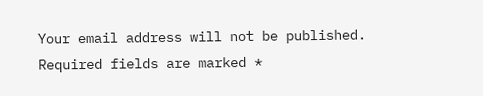Your email address will not be published. Required fields are marked *